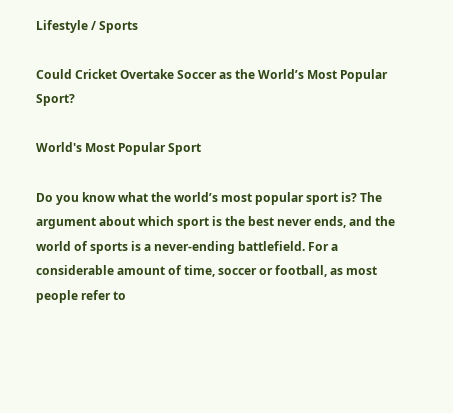Lifestyle / Sports

Could Cricket Overtake Soccer as the World’s Most Popular Sport?

World's Most Popular Sport

Do you know what the world’s most popular sport is? The argument about which sport is the best never ends, and the world of sports is a never-ending battlefield. For a considerable amount of time, soccer or football, as most people refer to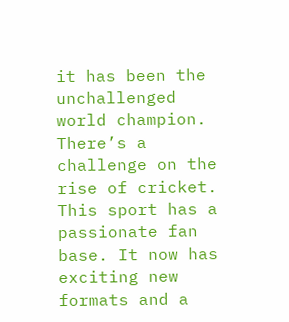it has been the unchallenged world champion. There’s a challenge on the rise of cricket. This sport has a passionate fan base. It now has exciting new formats and a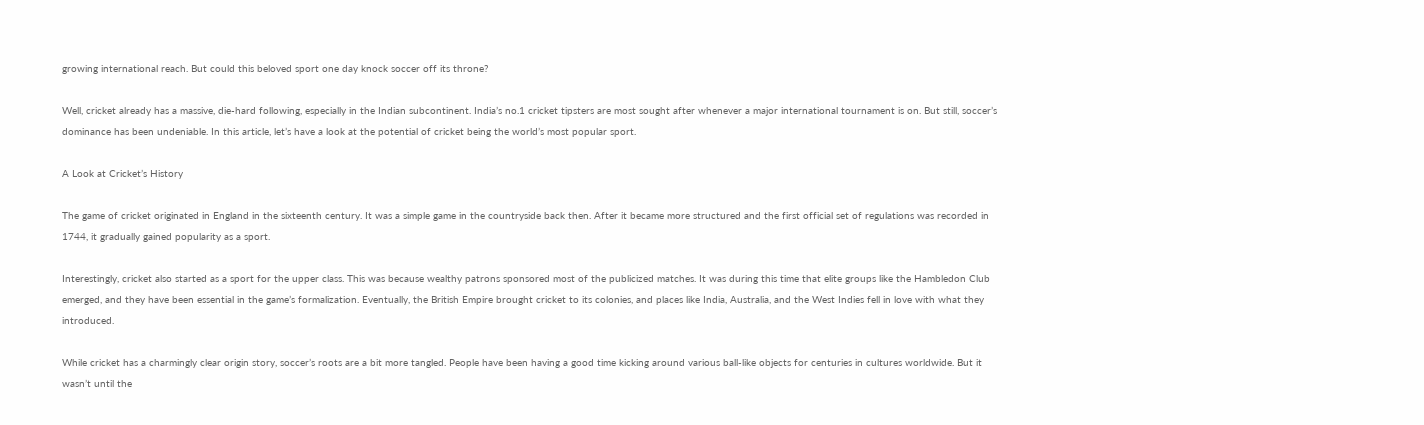growing international reach. But could this beloved sport one day knock soccer off its throne?

Well, cricket already has a massive, die-hard following, especially in the Indian subcontinent. India’s no.1 cricket tipsters are most sought after whenever a major international tournament is on. But still, soccer’s dominance has been undeniable. In this article, let’s have a look at the potential of cricket being the world’s most popular sport.

A Look at Cricket’s History

The game of cricket originated in England in the sixteenth century. It was a simple game in the countryside back then. After it became more structured and the first official set of regulations was recorded in 1744, it gradually gained popularity as a sport.

Interestingly, cricket also started as a sport for the upper class. This was because wealthy patrons sponsored most of the publicized matches. It was during this time that elite groups like the Hambledon Club emerged, and they have been essential in the game’s formalization. Eventually, the British Empire brought cricket to its colonies, and places like India, Australia, and the West Indies fell in love with what they introduced.

While cricket has a charmingly clear origin story, soccer’s roots are a bit more tangled. People have been having a good time kicking around various ball-like objects for centuries in cultures worldwide. But it wasn’t until the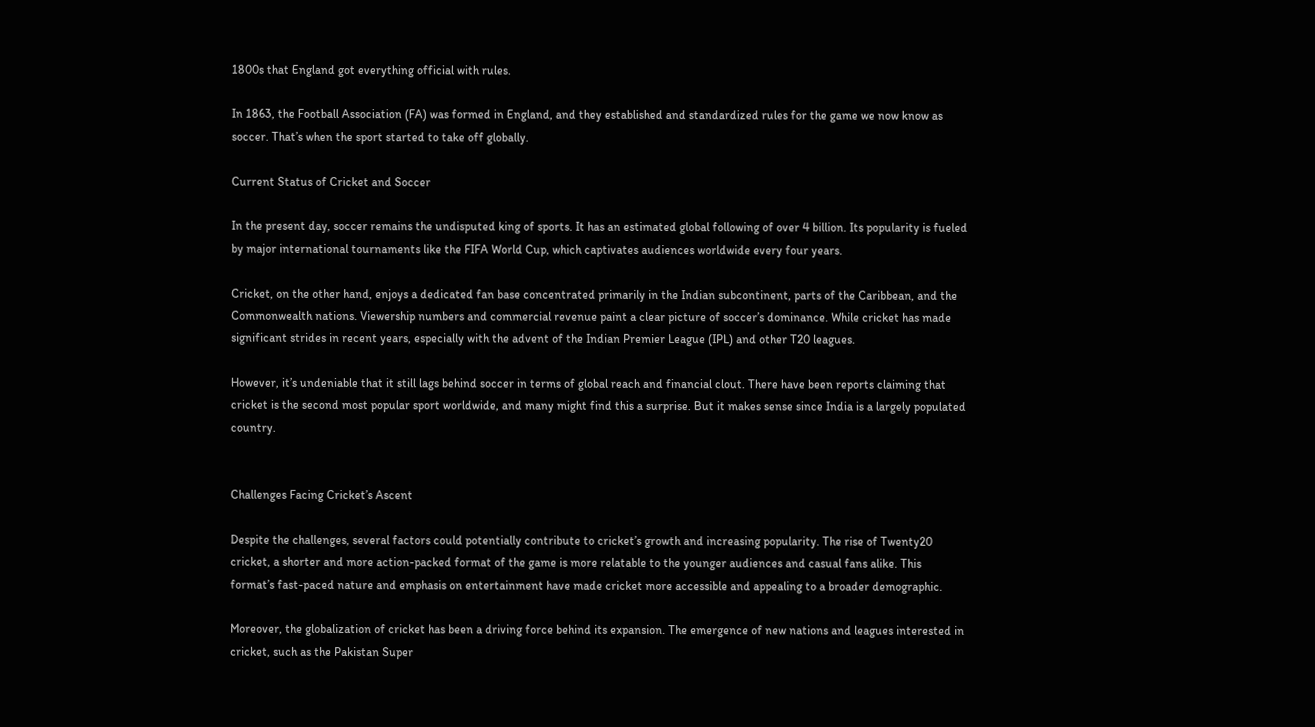1800s that England got everything official with rules.

In 1863, the Football Association (FA) was formed in England, and they established and standardized rules for the game we now know as soccer. That’s when the sport started to take off globally.

Current Status of Cricket and Soccer

In the present day, soccer remains the undisputed king of sports. It has an estimated global following of over 4 billion. Its popularity is fueled by major international tournaments like the FIFA World Cup, which captivates audiences worldwide every four years.

Cricket, on the other hand, enjoys a dedicated fan base concentrated primarily in the Indian subcontinent, parts of the Caribbean, and the Commonwealth nations. Viewership numbers and commercial revenue paint a clear picture of soccer’s dominance. While cricket has made significant strides in recent years, especially with the advent of the Indian Premier League (IPL) and other T20 leagues.

However, it’s undeniable that it still lags behind soccer in terms of global reach and financial clout. There have been reports claiming that cricket is the second most popular sport worldwide, and many might find this a surprise. But it makes sense since India is a largely populated country.


Challenges Facing Cricket’s Ascent

Despite the challenges, several factors could potentially contribute to cricket’s growth and increasing popularity. The rise of Twenty20 cricket, a shorter and more action-packed format of the game is more relatable to the younger audiences and casual fans alike. This format’s fast-paced nature and emphasis on entertainment have made cricket more accessible and appealing to a broader demographic.

Moreover, the globalization of cricket has been a driving force behind its expansion. The emergence of new nations and leagues interested in cricket, such as the Pakistan Super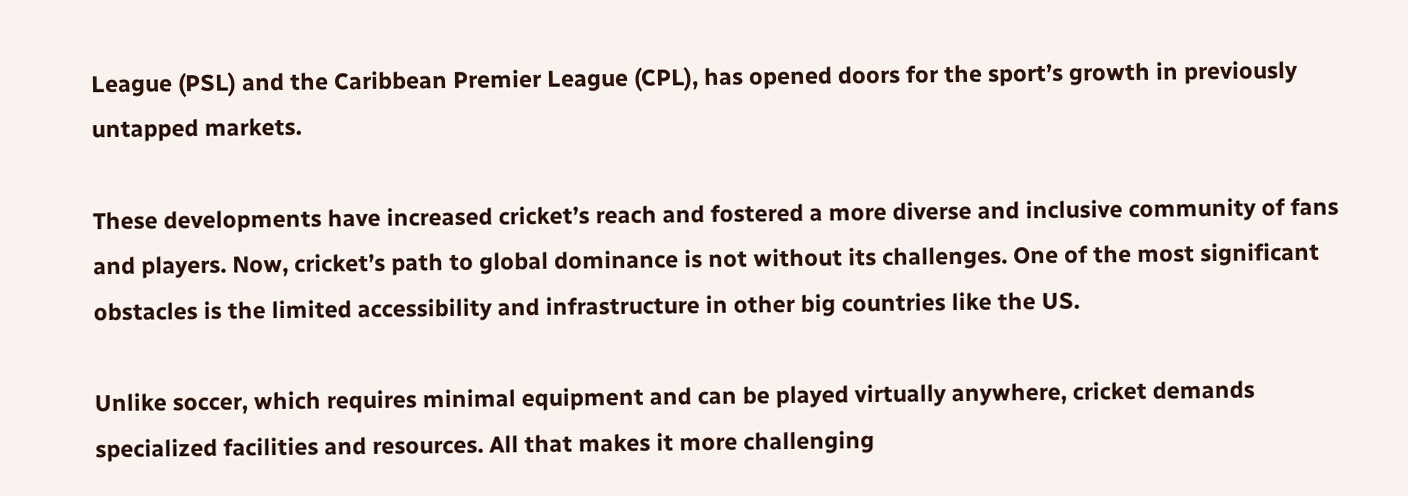League (PSL) and the Caribbean Premier League (CPL), has opened doors for the sport’s growth in previously untapped markets.

These developments have increased cricket’s reach and fostered a more diverse and inclusive community of fans and players. Now, cricket’s path to global dominance is not without its challenges. One of the most significant obstacles is the limited accessibility and infrastructure in other big countries like the US.

Unlike soccer, which requires minimal equipment and can be played virtually anywhere, cricket demands specialized facilities and resources. All that makes it more challenging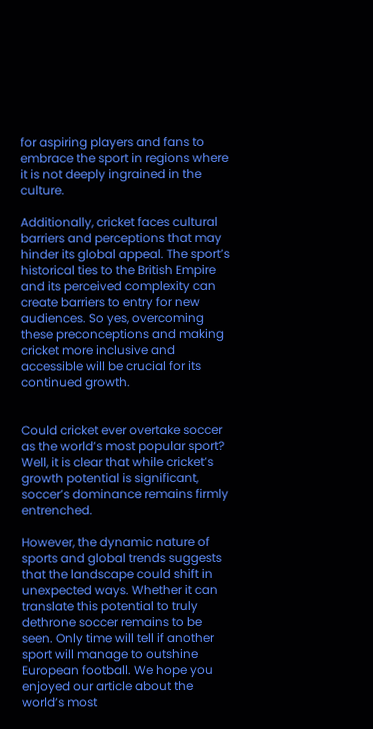for aspiring players and fans to embrace the sport in regions where it is not deeply ingrained in the culture.

Additionally, cricket faces cultural barriers and perceptions that may hinder its global appeal. The sport’s historical ties to the British Empire and its perceived complexity can create barriers to entry for new audiences. So yes, overcoming these preconceptions and making cricket more inclusive and accessible will be crucial for its continued growth.


Could cricket ever overtake soccer as the world’s most popular sport? Well, it is clear that while cricket’s growth potential is significant, soccer’s dominance remains firmly entrenched.

However, the dynamic nature of sports and global trends suggests that the landscape could shift in unexpected ways. Whether it can translate this potential to truly dethrone soccer remains to be seen. Only time will tell if another sport will manage to outshine European football. We hope you enjoyed our article about the world’s most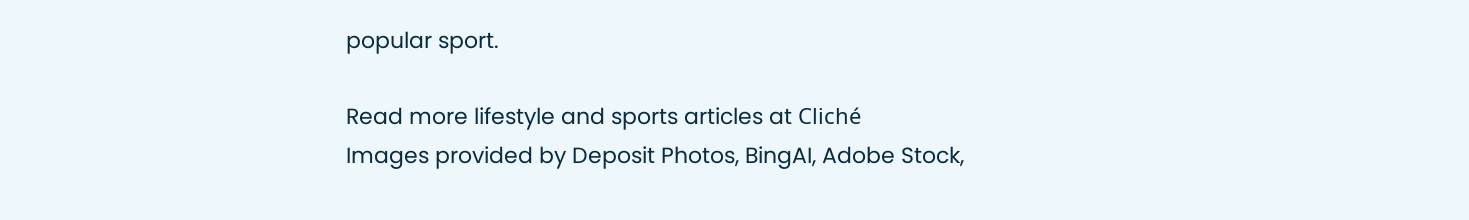popular sport.

Read more lifestyle and sports articles at Cliché
Images provided by Deposit Photos, BingAI, Adobe Stock,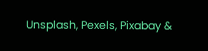Unsplash, Pexels, Pixabay &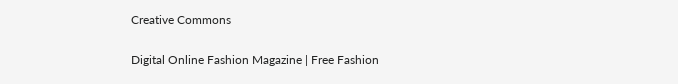Creative Commons

Digital Online Fashion Magazine | Free Fashion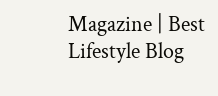Magazine | Best Lifestyle Blog